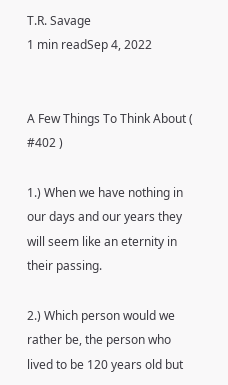T.R. Savage
1 min readSep 4, 2022


A Few Things To Think About ( #402 )

1.) When we have nothing in our days and our years they will seem like an eternity in their passing.

2.) Which person would we rather be, the person who lived to be 120 years old but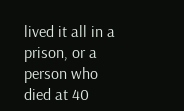lived it all in a prison, or a person who died at 40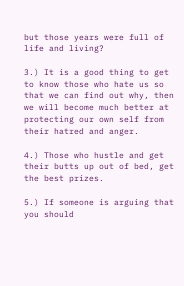but those years were full of life and living?

3.) It is a good thing to get to know those who hate us so that we can find out why, then we will become much better at protecting our own self from their hatred and anger.

4.) Those who hustle and get their butts up out of bed, get the best prizes.

5.) If someone is arguing that you should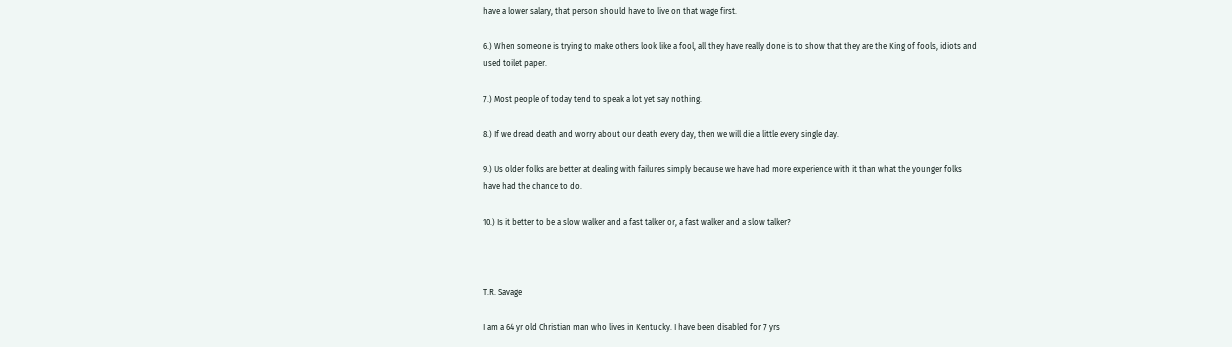have a lower salary, that person should have to live on that wage first.

6.) When someone is trying to make others look like a fool, all they have really done is to show that they are the King of fools, idiots and used toilet paper.

7.) Most people of today tend to speak a lot yet say nothing.

8.) If we dread death and worry about our death every day, then we will die a little every single day.

9.) Us older folks are better at dealing with failures simply because we have had more experience with it than what the younger folks have had the chance to do.

10.) Is it better to be a slow walker and a fast talker or, a fast walker and a slow talker?



T.R. Savage

I am a 64 yr old Christian man who lives in Kentucky. I have been disabled for 7 yrs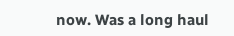now. Was a long haul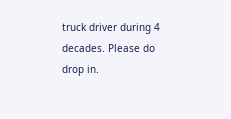truck driver during 4 decades. Please do drop in.